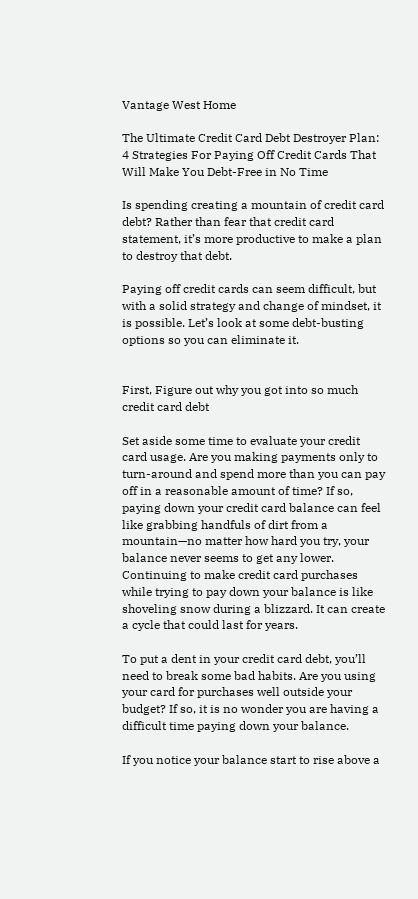Vantage West Home

The Ultimate Credit Card Debt Destroyer Plan: 4 Strategies For Paying Off Credit Cards That Will Make You Debt-Free in No Time

Is spending creating a mountain of credit card debt? Rather than fear that credit card statement, it’s more productive to make a plan to destroy that debt.

Paying off credit cards can seem difficult, but with a solid strategy and change of mindset, it is possible. Let’s look at some debt-busting options so you can eliminate it.


First, Figure out why you got into so much credit card debt

Set aside some time to evaluate your credit card usage. Are you making payments only to turn-around and spend more than you can pay off in a reasonable amount of time? If so, paying down your credit card balance can feel like grabbing handfuls of dirt from a mountain—no matter how hard you try, your balance never seems to get any lower. Continuing to make credit card purchases while trying to pay down your balance is like shoveling snow during a blizzard. It can create a cycle that could last for years.

To put a dent in your credit card debt, you’ll need to break some bad habits. Are you using your card for purchases well outside your budget? If so, it is no wonder you are having a difficult time paying down your balance.

If you notice your balance start to rise above a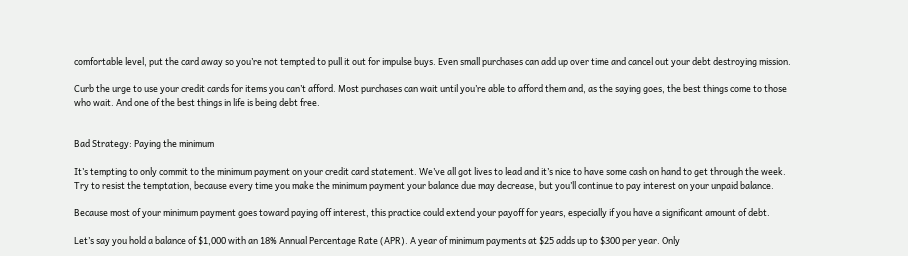comfortable level, put the card away so you’re not tempted to pull it out for impulse buys. Even small purchases can add up over time and cancel out your debt destroying mission.

Curb the urge to use your credit cards for items you can’t afford. Most purchases can wait until you’re able to afford them and, as the saying goes, the best things come to those who wait. And one of the best things in life is being debt free.


Bad Strategy: Paying the minimum

It’s tempting to only commit to the minimum payment on your credit card statement. We’ve all got lives to lead and it’s nice to have some cash on hand to get through the week. Try to resist the temptation, because every time you make the minimum payment your balance due may decrease, but you’ll continue to pay interest on your unpaid balance.

Because most of your minimum payment goes toward paying off interest, this practice could extend your payoff for years, especially if you have a significant amount of debt.

Let’s say you hold a balance of $1,000 with an 18% Annual Percentage Rate (APR). A year of minimum payments at $25 adds up to $300 per year. Only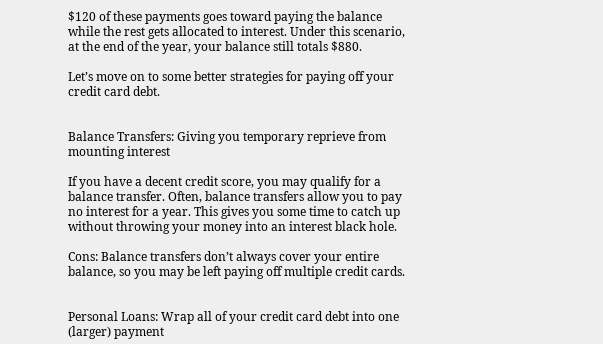$120 of these payments goes toward paying the balance while the rest gets allocated to interest. Under this scenario, at the end of the year, your balance still totals $880.

Let’s move on to some better strategies for paying off your credit card debt.


Balance Transfers: Giving you temporary reprieve from mounting interest

If you have a decent credit score, you may qualify for a balance transfer. Often, balance transfers allow you to pay no interest for a year. This gives you some time to catch up without throwing your money into an interest black hole.

Cons: Balance transfers don’t always cover your entire balance, so you may be left paying off multiple credit cards.


Personal Loans: Wrap all of your credit card debt into one (larger) payment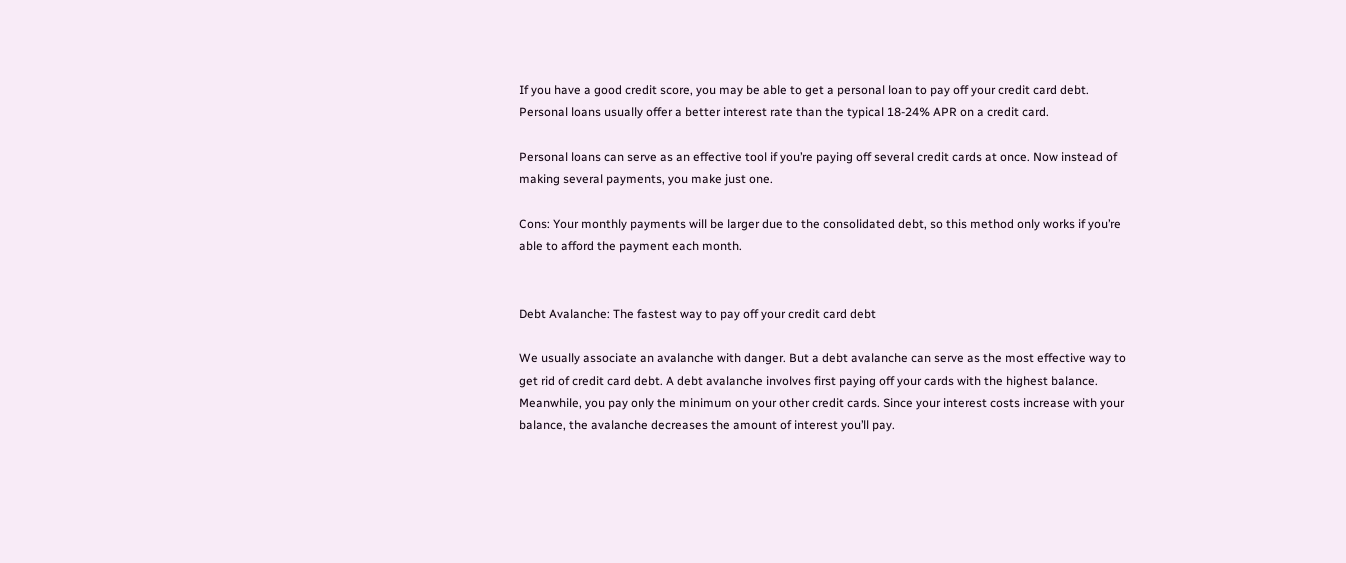If you have a good credit score, you may be able to get a personal loan to pay off your credit card debt. Personal loans usually offer a better interest rate than the typical 18-24% APR on a credit card.

Personal loans can serve as an effective tool if you’re paying off several credit cards at once. Now instead of making several payments, you make just one.

Cons: Your monthly payments will be larger due to the consolidated debt, so this method only works if you’re able to afford the payment each month.


Debt Avalanche: The fastest way to pay off your credit card debt

We usually associate an avalanche with danger. But a debt avalanche can serve as the most effective way to get rid of credit card debt. A debt avalanche involves first paying off your cards with the highest balance. Meanwhile, you pay only the minimum on your other credit cards. Since your interest costs increase with your balance, the avalanche decreases the amount of interest you’ll pay.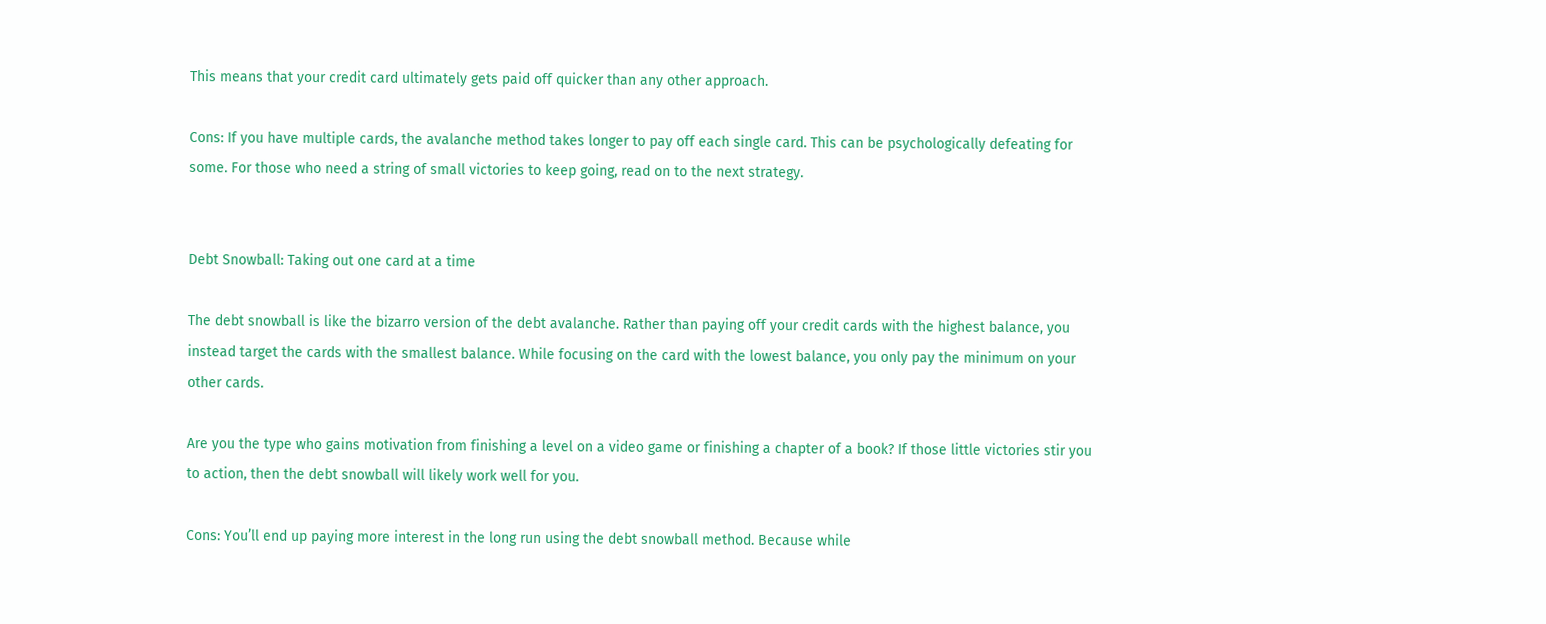This means that your credit card ultimately gets paid off quicker than any other approach.

Cons: If you have multiple cards, the avalanche method takes longer to pay off each single card. This can be psychologically defeating for some. For those who need a string of small victories to keep going, read on to the next strategy.


Debt Snowball: Taking out one card at a time

The debt snowball is like the bizarro version of the debt avalanche. Rather than paying off your credit cards with the highest balance, you instead target the cards with the smallest balance. While focusing on the card with the lowest balance, you only pay the minimum on your other cards.

Are you the type who gains motivation from finishing a level on a video game or finishing a chapter of a book? If those little victories stir you to action, then the debt snowball will likely work well for you.

Cons: You’ll end up paying more interest in the long run using the debt snowball method. Because while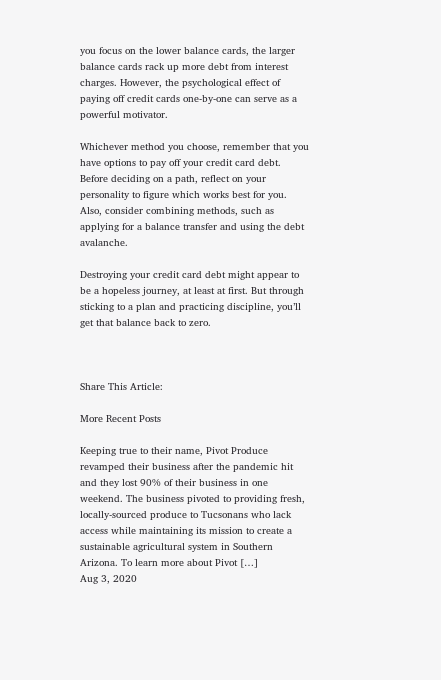you focus on the lower balance cards, the larger balance cards rack up more debt from interest charges. However, the psychological effect of paying off credit cards one-by-one can serve as a powerful motivator.

Whichever method you choose, remember that you have options to pay off your credit card debt. Before deciding on a path, reflect on your personality to figure which works best for you. Also, consider combining methods, such as applying for a balance transfer and using the debt avalanche.

Destroying your credit card debt might appear to be a hopeless journey, at least at first. But through sticking to a plan and practicing discipline, you’ll get that balance back to zero.



Share This Article:

More Recent Posts

Keeping true to their name, Pivot Produce revamped their business after the pandemic hit and they lost 90% of their business in one weekend. The business pivoted to providing fresh, locally-sourced produce to Tucsonans who lack access while maintaining its mission to create a sustainable agricultural system in Southern Arizona. To learn more about Pivot […]
Aug 3, 2020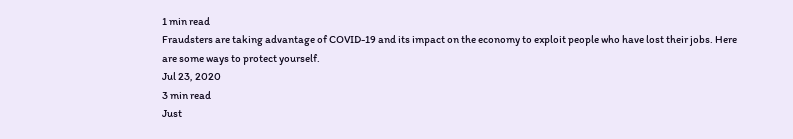1 min read
Fraudsters are taking advantage of COVID-19 and its impact on the economy to exploit people who have lost their jobs. Here are some ways to protect yourself.
Jul 23, 2020
3 min read
Just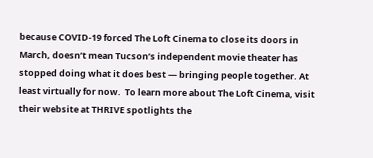because COVID-19 forced The Loft Cinema to close its doors in March, doesn’t mean Tucson’s independent movie theater has stopped doing what it does best — bringing people together. At least virtually for now.  To learn more about The Loft Cinema, visit their website at THRIVE spotlights the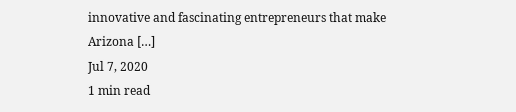innovative and fascinating entrepreneurs that make Arizona […]
Jul 7, 2020
1 min read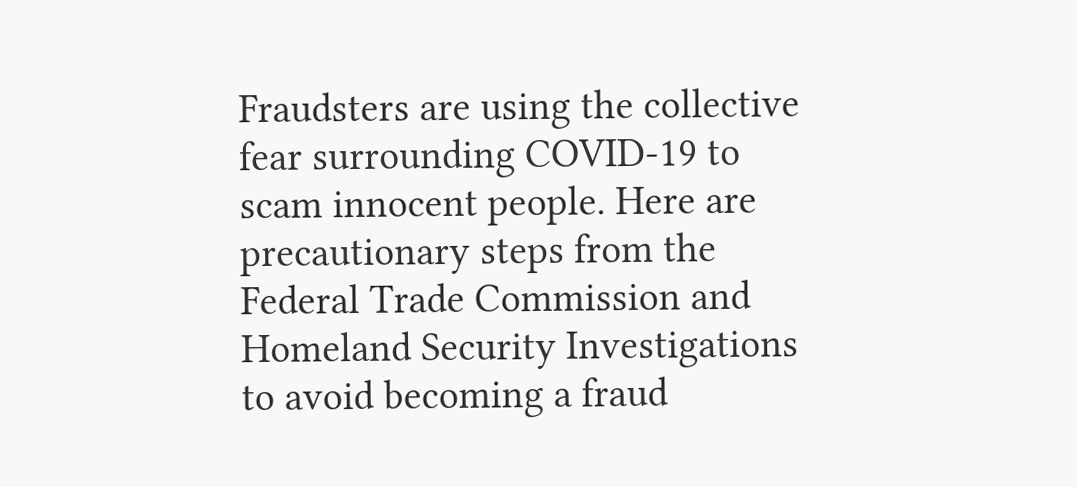Fraudsters are using the collective fear surrounding COVID-19 to scam innocent people. Here are precautionary steps from the Federal Trade Commission and Homeland Security Investigations to avoid becoming a fraud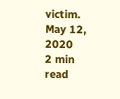victim.
May 12, 2020
2 min read